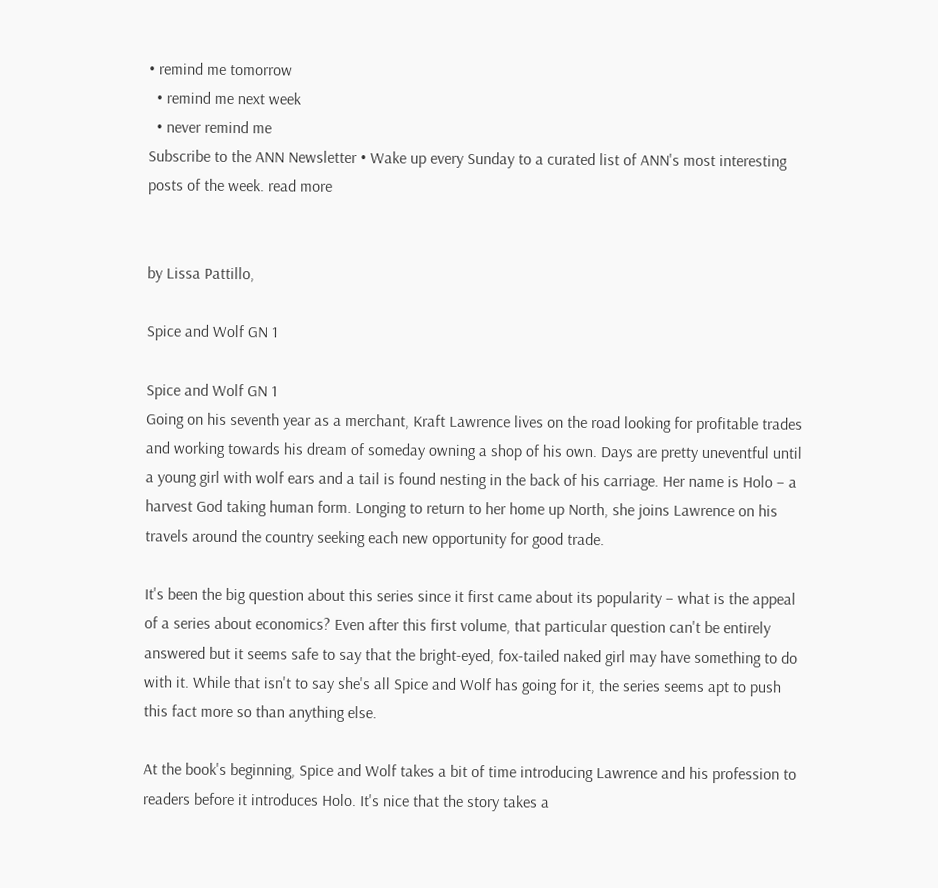• remind me tomorrow
  • remind me next week
  • never remind me
Subscribe to the ANN Newsletter • Wake up every Sunday to a curated list of ANN's most interesting posts of the week. read more


by Lissa Pattillo,

Spice and Wolf GN 1

Spice and Wolf GN 1
Going on his seventh year as a merchant, Kraft Lawrence lives on the road looking for profitable trades and working towards his dream of someday owning a shop of his own. Days are pretty uneventful until a young girl with wolf ears and a tail is found nesting in the back of his carriage. Her name is Holo – a harvest God taking human form. Longing to return to her home up North, she joins Lawrence on his travels around the country seeking each new opportunity for good trade.

It's been the big question about this series since it first came about its popularity – what is the appeal of a series about economics? Even after this first volume, that particular question can't be entirely answered but it seems safe to say that the bright-eyed, fox-tailed naked girl may have something to do with it. While that isn't to say she's all Spice and Wolf has going for it, the series seems apt to push this fact more so than anything else.

At the book's beginning, Spice and Wolf takes a bit of time introducing Lawrence and his profession to readers before it introduces Holo. It's nice that the story takes a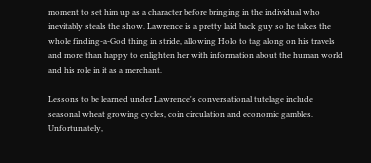moment to set him up as a character before bringing in the individual who inevitably steals the show. Lawrence is a pretty laid back guy so he takes the whole finding-a-God thing in stride, allowing Holo to tag along on his travels and more than happy to enlighten her with information about the human world and his role in it as a merchant.

Lessons to be learned under Lawrence's conversational tutelage include seasonal wheat growing cycles, coin circulation and economic gambles. Unfortunately,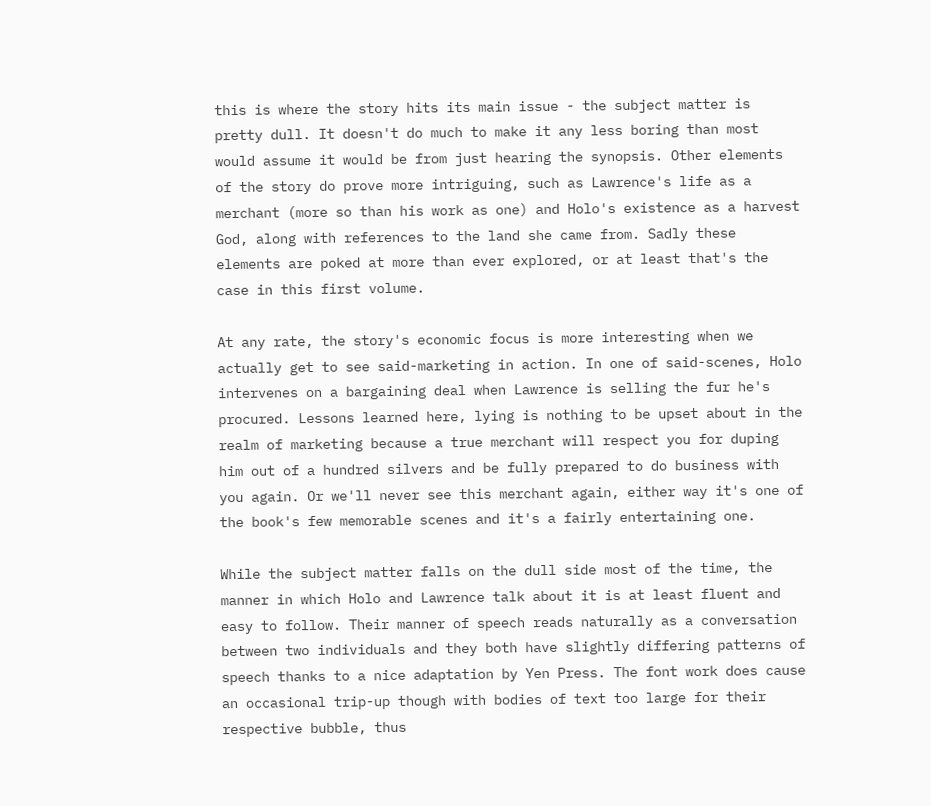this is where the story hits its main issue - the subject matter is pretty dull. It doesn't do much to make it any less boring than most would assume it would be from just hearing the synopsis. Other elements of the story do prove more intriguing, such as Lawrence's life as a merchant (more so than his work as one) and Holo's existence as a harvest God, along with references to the land she came from. Sadly these elements are poked at more than ever explored, or at least that's the case in this first volume.

At any rate, the story's economic focus is more interesting when we actually get to see said-marketing in action. In one of said-scenes, Holo intervenes on a bargaining deal when Lawrence is selling the fur he's procured. Lessons learned here, lying is nothing to be upset about in the realm of marketing because a true merchant will respect you for duping him out of a hundred silvers and be fully prepared to do business with you again. Or we'll never see this merchant again, either way it's one of the book's few memorable scenes and it's a fairly entertaining one.

While the subject matter falls on the dull side most of the time, the manner in which Holo and Lawrence talk about it is at least fluent and easy to follow. Their manner of speech reads naturally as a conversation between two individuals and they both have slightly differing patterns of speech thanks to a nice adaptation by Yen Press. The font work does cause an occasional trip-up though with bodies of text too large for their respective bubble, thus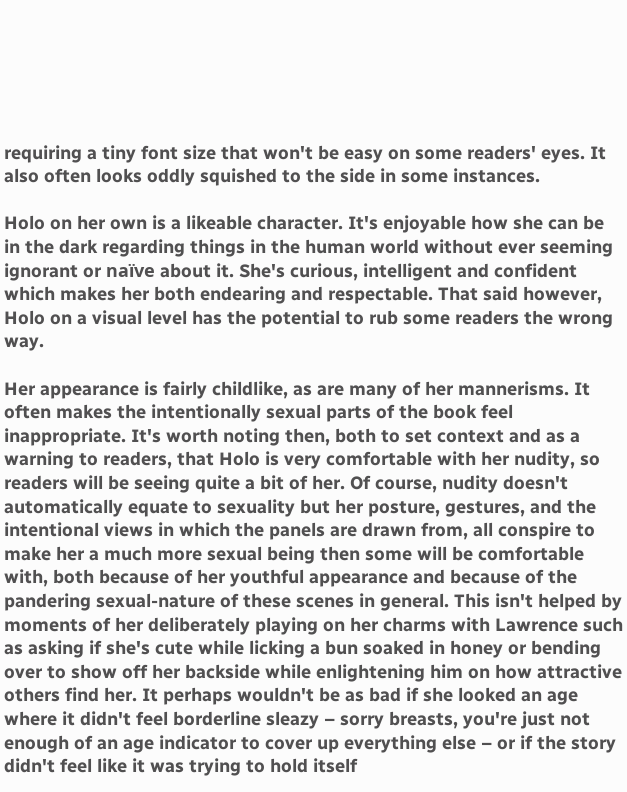requiring a tiny font size that won't be easy on some readers' eyes. It also often looks oddly squished to the side in some instances.

Holo on her own is a likeable character. It's enjoyable how she can be in the dark regarding things in the human world without ever seeming ignorant or naïve about it. She's curious, intelligent and confident which makes her both endearing and respectable. That said however, Holo on a visual level has the potential to rub some readers the wrong way.

Her appearance is fairly childlike, as are many of her mannerisms. It often makes the intentionally sexual parts of the book feel inappropriate. It's worth noting then, both to set context and as a warning to readers, that Holo is very comfortable with her nudity, so readers will be seeing quite a bit of her. Of course, nudity doesn't automatically equate to sexuality but her posture, gestures, and the intentional views in which the panels are drawn from, all conspire to make her a much more sexual being then some will be comfortable with, both because of her youthful appearance and because of the pandering sexual-nature of these scenes in general. This isn't helped by moments of her deliberately playing on her charms with Lawrence such as asking if she's cute while licking a bun soaked in honey or bending over to show off her backside while enlightening him on how attractive others find her. It perhaps wouldn't be as bad if she looked an age where it didn't feel borderline sleazy – sorry breasts, you're just not enough of an age indicator to cover up everything else – or if the story didn't feel like it was trying to hold itself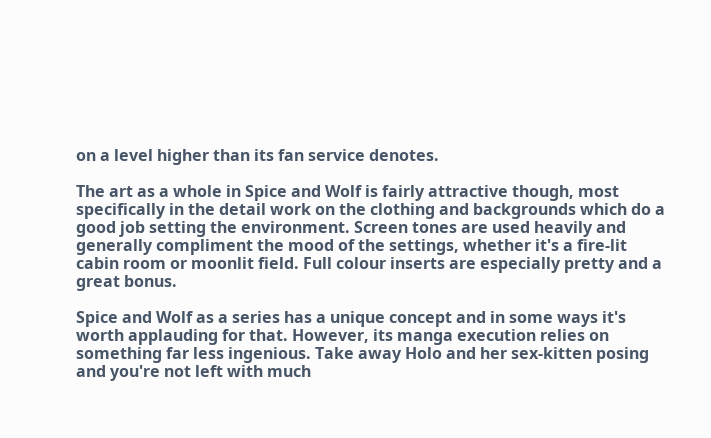on a level higher than its fan service denotes.

The art as a whole in Spice and Wolf is fairly attractive though, most specifically in the detail work on the clothing and backgrounds which do a good job setting the environment. Screen tones are used heavily and generally compliment the mood of the settings, whether it's a fire-lit cabin room or moonlit field. Full colour inserts are especially pretty and a great bonus.

Spice and Wolf as a series has a unique concept and in some ways it's worth applauding for that. However, its manga execution relies on something far less ingenious. Take away Holo and her sex-kitten posing and you're not left with much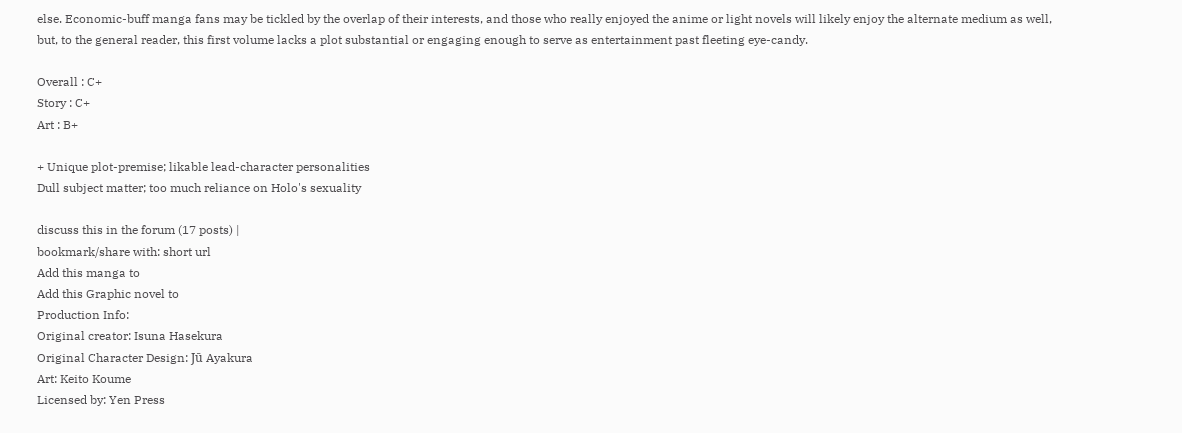else. Economic-buff manga fans may be tickled by the overlap of their interests, and those who really enjoyed the anime or light novels will likely enjoy the alternate medium as well, but, to the general reader, this first volume lacks a plot substantial or engaging enough to serve as entertainment past fleeting eye-candy.

Overall : C+
Story : C+
Art : B+

+ Unique plot-premise; likable lead-character personalities
Dull subject matter; too much reliance on Holo's sexuality

discuss this in the forum (17 posts) |
bookmark/share with: short url
Add this manga to
Add this Graphic novel to
Production Info:
Original creator: Isuna Hasekura
Original Character Design: Jū Ayakura
Art: Keito Koume
Licensed by: Yen Press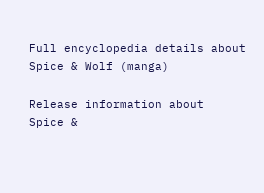Full encyclopedia details about
Spice & Wolf (manga)

Release information about
Spice &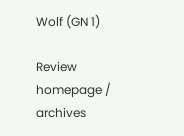Wolf (GN 1)

Review homepage / archives